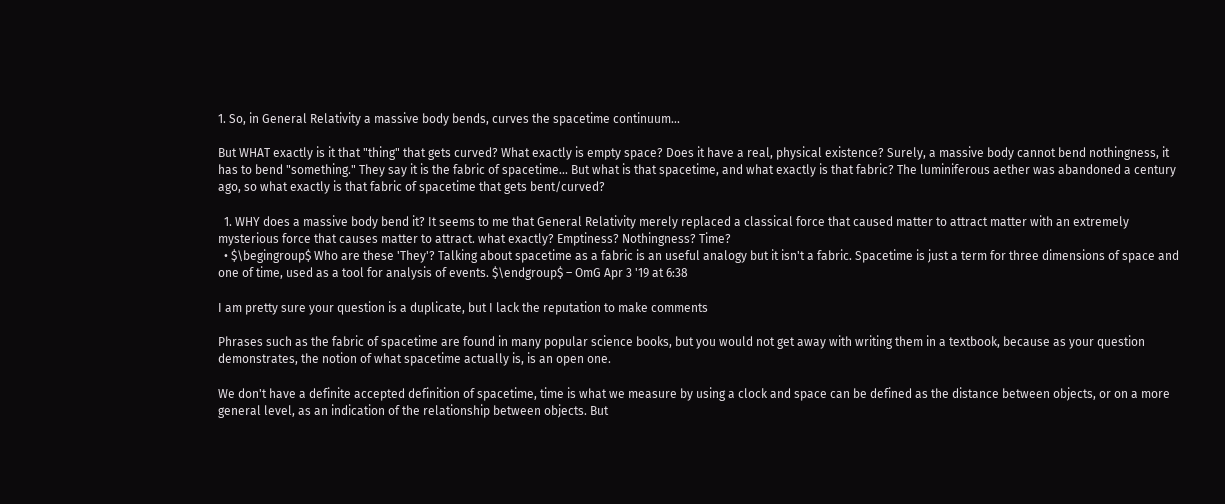1. So, in General Relativity a massive body bends, curves the spacetime continuum...

But WHAT exactly is it that "thing" that gets curved? What exactly is empty space? Does it have a real, physical existence? Surely, a massive body cannot bend nothingness, it has to bend "something." They say it is the fabric of spacetime... But what is that spacetime, and what exactly is that fabric? The luminiferous aether was abandoned a century ago, so what exactly is that fabric of spacetime that gets bent/curved?

  1. WHY does a massive body bend it? It seems to me that General Relativity merely replaced a classical force that caused matter to attract matter with an extremely mysterious force that causes matter to attract. what exactly? Emptiness? Nothingness? Time?
  • $\begingroup$ Who are these 'They'? Talking about spacetime as a fabric is an useful analogy but it isn't a fabric. Spacetime is just a term for three dimensions of space and one of time, used as a tool for analysis of events. $\endgroup$ – OmG Apr 3 '19 at 6:38

I am pretty sure your question is a duplicate, but I lack the reputation to make comments

Phrases such as the fabric of spacetime are found in many popular science books, but you would not get away with writing them in a textbook, because as your question demonstrates, the notion of what spacetime actually is, is an open one.

We don't have a definite accepted definition of spacetime, time is what we measure by using a clock and space can be defined as the distance between objects, or on a more general level, as an indication of the relationship between objects. But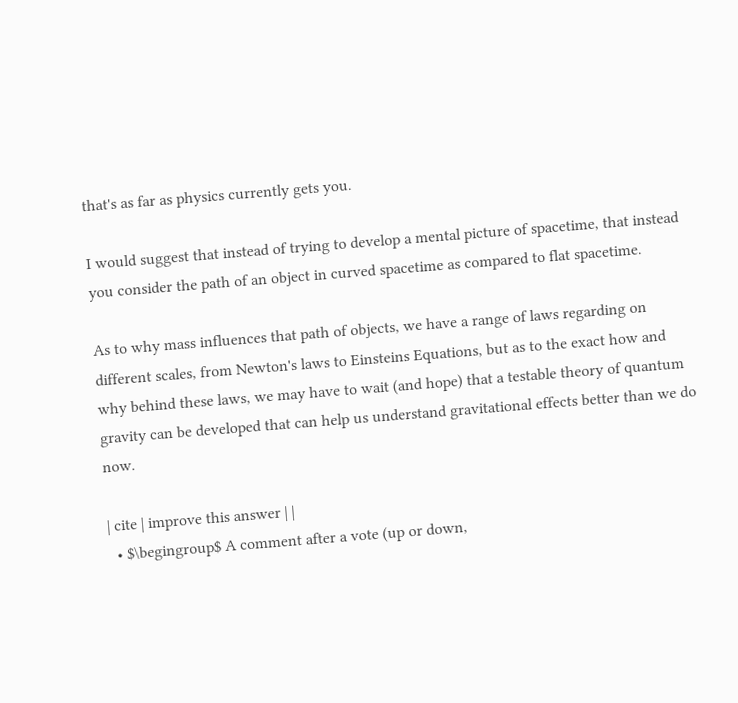that's as far as physics currently gets you.

I would suggest that instead of trying to develop a mental picture of spacetime, that instead you consider the path of an object in curved spacetime as compared to flat spacetime.

As to why mass influences that path of objects, we have a range of laws regarding on different scales, from Newton's laws to Einsteins Equations, but as to the exact how and why behind these laws, we may have to wait (and hope) that a testable theory of quantum gravity can be developed that can help us understand gravitational effects better than we do now.

| cite | improve this answer | |
  • $\begingroup$ A comment after a vote (up or down,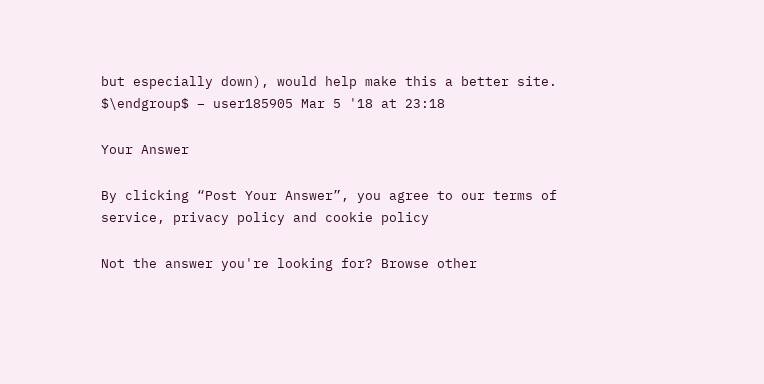but especially down), would help make this a better site. $\endgroup$ – user185905 Mar 5 '18 at 23:18

Your Answer

By clicking “Post Your Answer”, you agree to our terms of service, privacy policy and cookie policy

Not the answer you're looking for? Browse other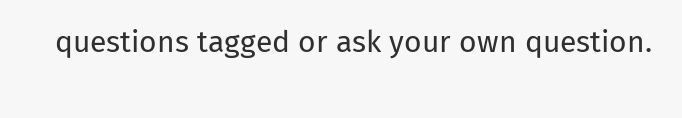questions tagged or ask your own question.